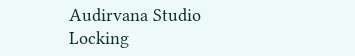Audirvana Studio Locking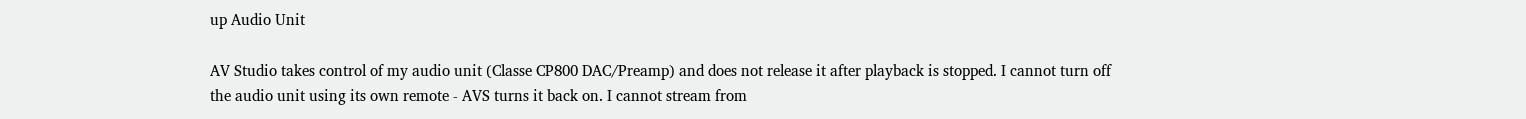up Audio Unit

AV Studio takes control of my audio unit (Classe CP800 DAC/Preamp) and does not release it after playback is stopped. I cannot turn off the audio unit using its own remote - AVS turns it back on. I cannot stream from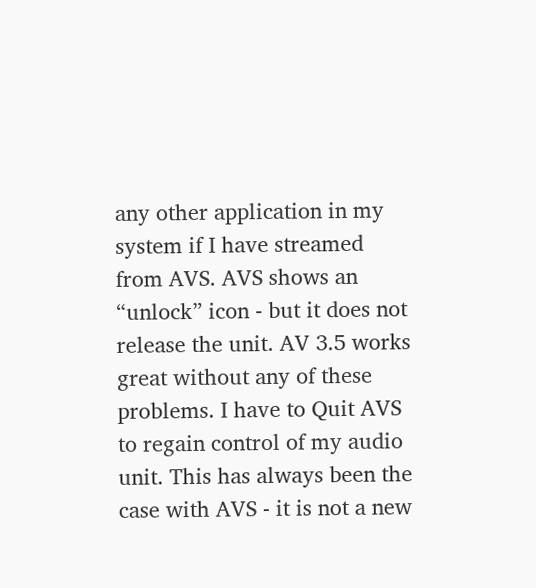any other application in my system if I have streamed from AVS. AVS shows an “unlock” icon - but it does not release the unit. AV 3.5 works great without any of these problems. I have to Quit AVS to regain control of my audio unit. This has always been the case with AVS - it is not a new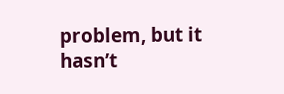problem, but it hasn’t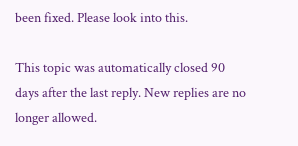been fixed. Please look into this.

This topic was automatically closed 90 days after the last reply. New replies are no longer allowed.